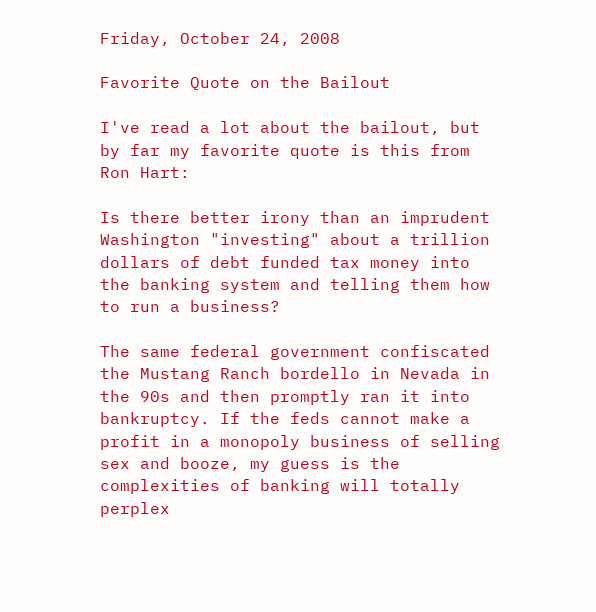Friday, October 24, 2008

Favorite Quote on the Bailout

I've read a lot about the bailout, but by far my favorite quote is this from Ron Hart:

Is there better irony than an imprudent Washington "investing" about a trillion dollars of debt funded tax money into the banking system and telling them how to run a business?

The same federal government confiscated the Mustang Ranch bordello in Nevada in the 90s and then promptly ran it into bankruptcy. If the feds cannot make a profit in a monopoly business of selling sex and booze, my guess is the complexities of banking will totally perplex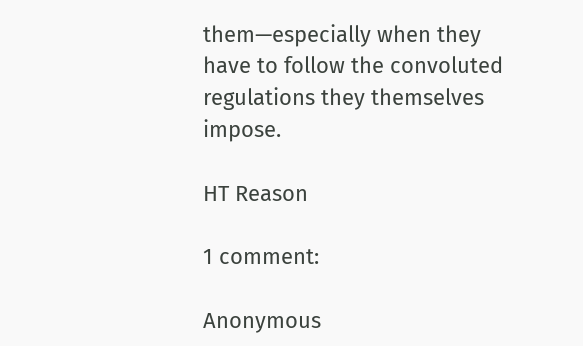them—especially when they have to follow the convoluted regulations they themselves impose.

HT Reason

1 comment:

Anonymous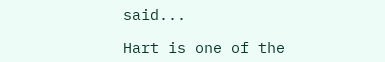said...

Hart is one of the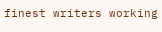finest writers working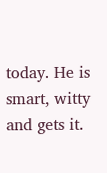today. He is smart, witty and gets it.